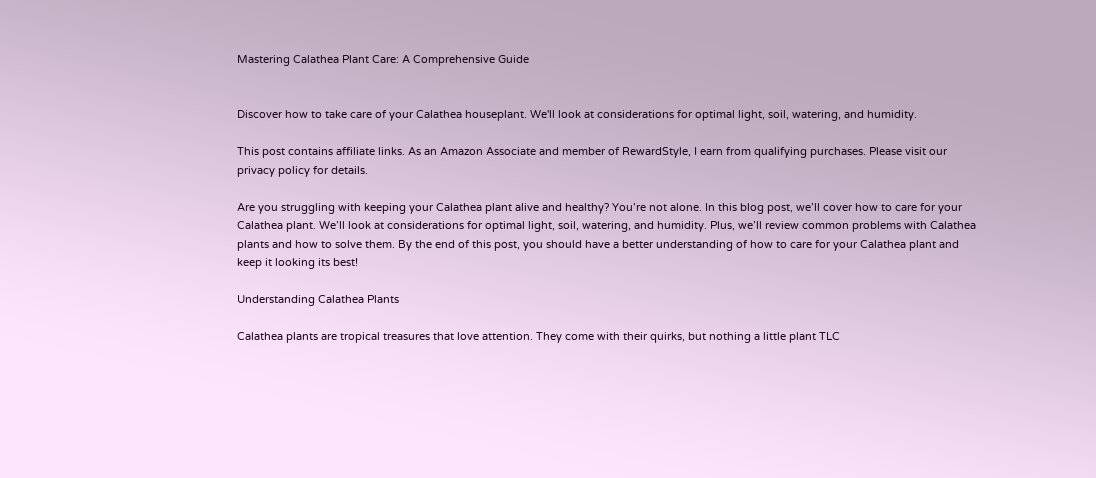Mastering Calathea Plant Care: A Comprehensive Guide


Discover how to take care of your Calathea houseplant. We'll look at considerations for optimal light, soil, watering, and humidity.

This post contains affiliate links. As an Amazon Associate and member of RewardStyle, I earn from qualifying purchases. Please visit our privacy policy for details.

Are you struggling with keeping your Calathea plant alive and healthy? You’re not alone. In this blog post, we’ll cover how to care for your Calathea plant. We’ll look at considerations for optimal light, soil, watering, and humidity. Plus, we’ll review common problems with Calathea plants and how to solve them. By the end of this post, you should have a better understanding of how to care for your Calathea plant and keep it looking its best!

Understanding Calathea Plants

Calathea plants are tropical treasures that love attention. They come with their quirks, but nothing a little plant TLC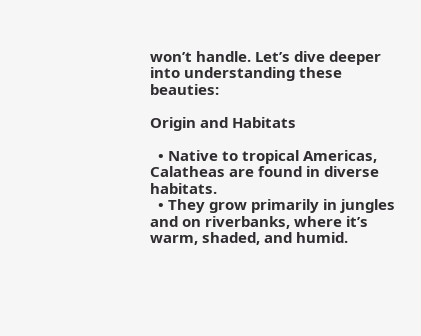won’t handle. Let’s dive deeper into understanding these beauties:

Origin and Habitats

  • Native to tropical Americas, Calatheas are found in diverse habitats.
  • They grow primarily in jungles and on riverbanks, where it’s warm, shaded, and humid.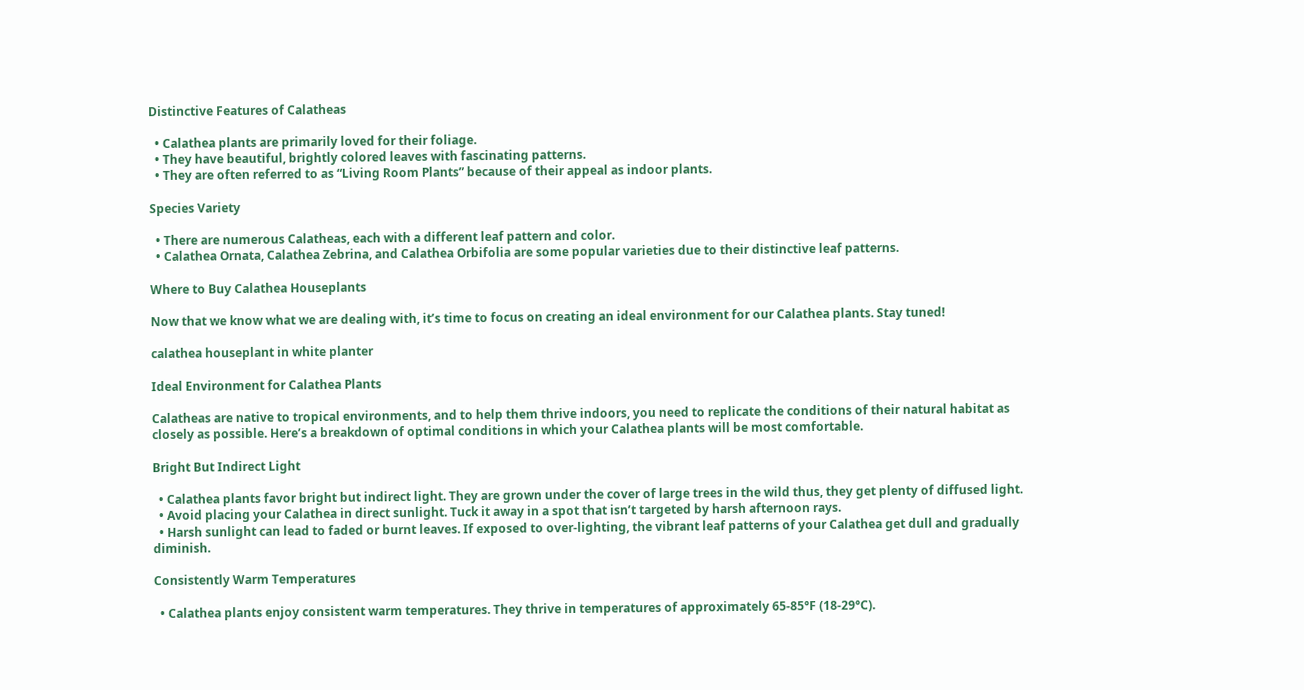Distinctive Features of Calatheas

  • Calathea plants are primarily loved for their foliage.
  • They have beautiful, brightly colored leaves with fascinating patterns.
  • They are often referred to as “Living Room Plants” because of their appeal as indoor plants.

Species Variety

  • There are numerous Calatheas, each with a different leaf pattern and color.
  • Calathea Ornata, Calathea Zebrina, and Calathea Orbifolia are some popular varieties due to their distinctive leaf patterns.

Where to Buy Calathea Houseplants

Now that we know what we are dealing with, it’s time to focus on creating an ideal environment for our Calathea plants. Stay tuned!

calathea houseplant in white planter

Ideal Environment for Calathea Plants

Calatheas are native to tropical environments, and to help them thrive indoors, you need to replicate the conditions of their natural habitat as closely as possible. Here’s a breakdown of optimal conditions in which your Calathea plants will be most comfortable.

Bright But Indirect Light

  • Calathea plants favor bright but indirect light. They are grown under the cover of large trees in the wild thus, they get plenty of diffused light.
  • Avoid placing your Calathea in direct sunlight. Tuck it away in a spot that isn’t targeted by harsh afternoon rays.
  • Harsh sunlight can lead to faded or burnt leaves. If exposed to over-lighting, the vibrant leaf patterns of your Calathea get dull and gradually diminish.

Consistently Warm Temperatures

  • Calathea plants enjoy consistent warm temperatures. They thrive in temperatures of approximately 65-85°F (18-29°C).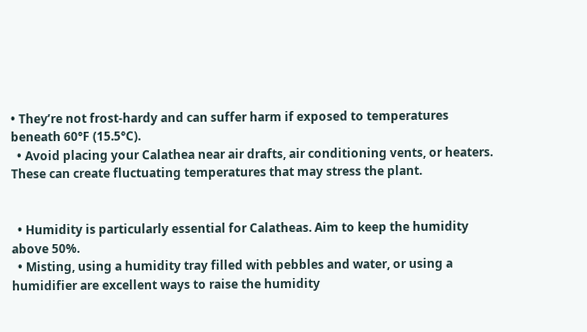• They’re not frost-hardy and can suffer harm if exposed to temperatures beneath 60°F (15.5°C).
  • Avoid placing your Calathea near air drafts, air conditioning vents, or heaters. These can create fluctuating temperatures that may stress the plant.


  • Humidity is particularly essential for Calatheas. Aim to keep the humidity above 50%.
  • Misting, using a humidity tray filled with pebbles and water, or using a humidifier are excellent ways to raise the humidity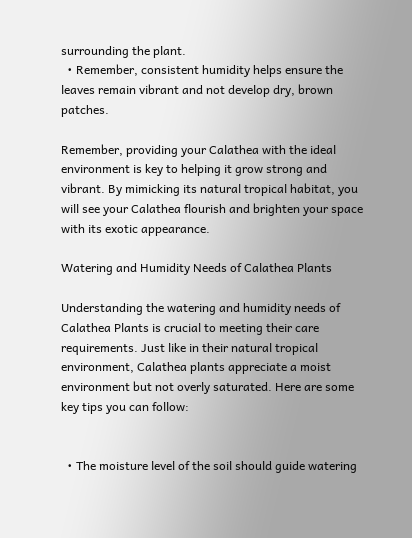surrounding the plant.
  • Remember, consistent humidity helps ensure the leaves remain vibrant and not develop dry, brown patches.

Remember, providing your Calathea with the ideal environment is key to helping it grow strong and vibrant. By mimicking its natural tropical habitat, you will see your Calathea flourish and brighten your space with its exotic appearance.

Watering and Humidity Needs of Calathea Plants

Understanding the watering and humidity needs of Calathea Plants is crucial to meeting their care requirements. Just like in their natural tropical environment, Calathea plants appreciate a moist environment but not overly saturated. Here are some key tips you can follow:


  • The moisture level of the soil should guide watering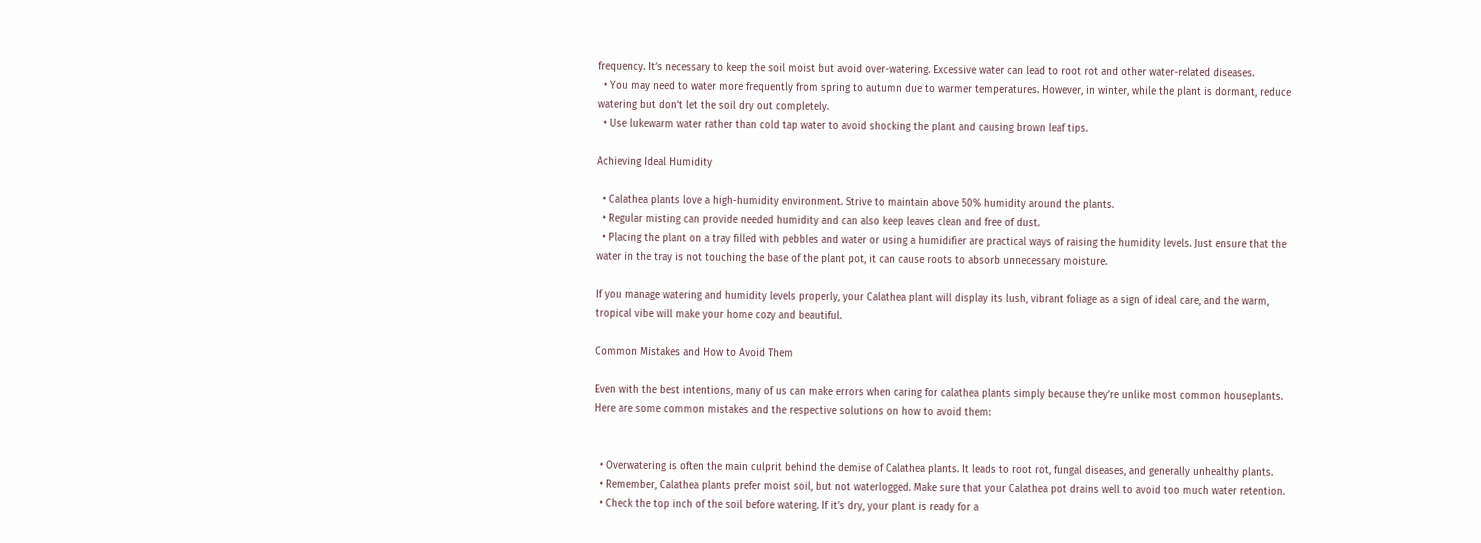frequency. It’s necessary to keep the soil moist but avoid over-watering. Excessive water can lead to root rot and other water-related diseases.
  • You may need to water more frequently from spring to autumn due to warmer temperatures. However, in winter, while the plant is dormant, reduce watering but don’t let the soil dry out completely.
  • Use lukewarm water rather than cold tap water to avoid shocking the plant and causing brown leaf tips.

Achieving Ideal Humidity

  • Calathea plants love a high-humidity environment. Strive to maintain above 50% humidity around the plants.
  • Regular misting can provide needed humidity and can also keep leaves clean and free of dust.
  • Placing the plant on a tray filled with pebbles and water or using a humidifier are practical ways of raising the humidity levels. Just ensure that the water in the tray is not touching the base of the plant pot, it can cause roots to absorb unnecessary moisture.

If you manage watering and humidity levels properly, your Calathea plant will display its lush, vibrant foliage as a sign of ideal care, and the warm, tropical vibe will make your home cozy and beautiful.

Common Mistakes and How to Avoid Them

Even with the best intentions, many of us can make errors when caring for calathea plants simply because they’re unlike most common houseplants. Here are some common mistakes and the respective solutions on how to avoid them:


  • Overwatering is often the main culprit behind the demise of Calathea plants. It leads to root rot, fungal diseases, and generally unhealthy plants.
  • Remember, Calathea plants prefer moist soil, but not waterlogged. Make sure that your Calathea pot drains well to avoid too much water retention.
  • Check the top inch of the soil before watering. If it’s dry, your plant is ready for a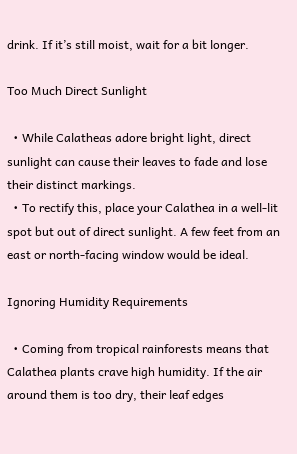drink. If it’s still moist, wait for a bit longer.

Too Much Direct Sunlight

  • While Calatheas adore bright light, direct sunlight can cause their leaves to fade and lose their distinct markings.
  • To rectify this, place your Calathea in a well-lit spot but out of direct sunlight. A few feet from an east or north-facing window would be ideal.

Ignoring Humidity Requirements

  • Coming from tropical rainforests means that Calathea plants crave high humidity. If the air around them is too dry, their leaf edges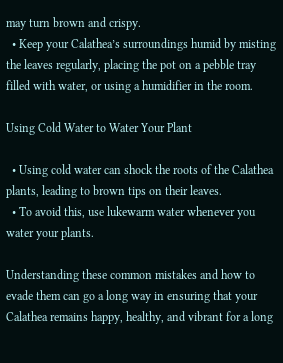may turn brown and crispy.
  • Keep your Calathea’s surroundings humid by misting the leaves regularly, placing the pot on a pebble tray filled with water, or using a humidifier in the room.

Using Cold Water to Water Your Plant

  • Using cold water can shock the roots of the Calathea plants, leading to brown tips on their leaves.
  • To avoid this, use lukewarm water whenever you water your plants.

Understanding these common mistakes and how to evade them can go a long way in ensuring that your Calathea remains happy, healthy, and vibrant for a long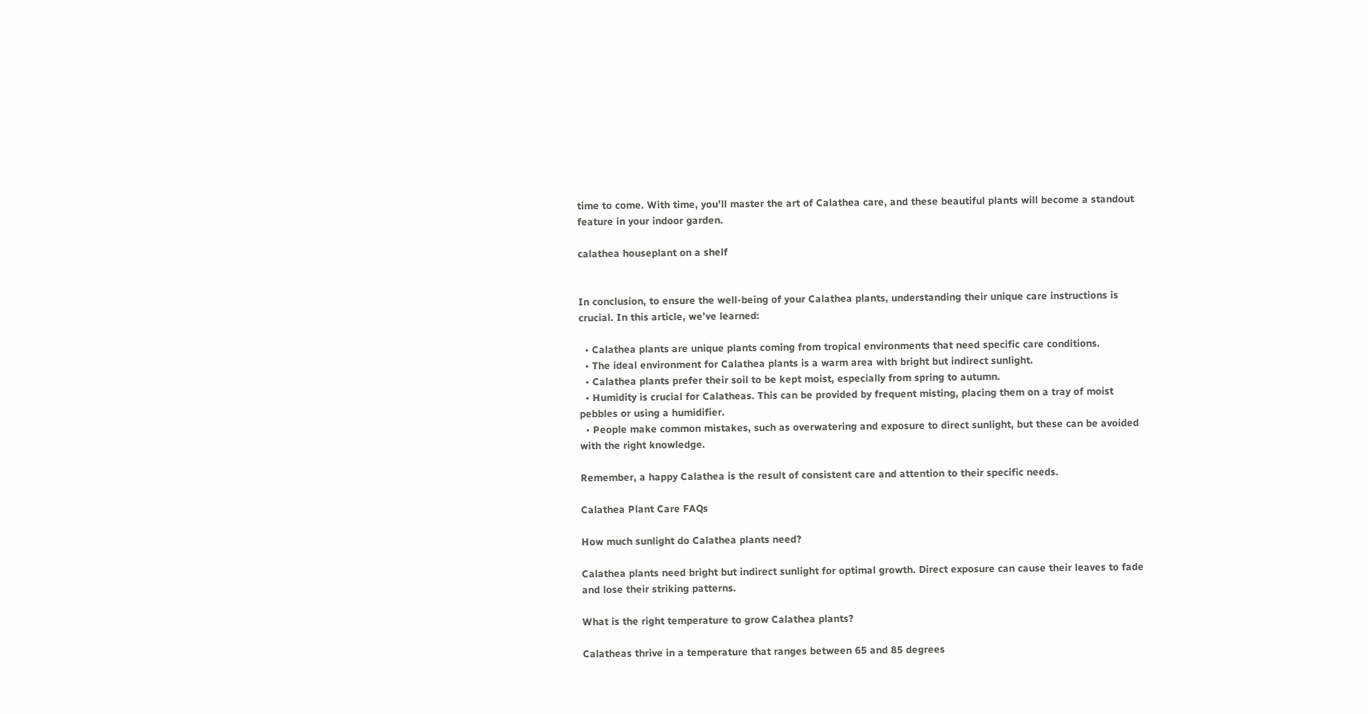time to come. With time, you’ll master the art of Calathea care, and these beautiful plants will become a standout feature in your indoor garden.

calathea houseplant on a shelf


In conclusion, to ensure the well-being of your Calathea plants, understanding their unique care instructions is crucial. In this article, we’ve learned:

  • Calathea plants are unique plants coming from tropical environments that need specific care conditions.
  • The ideal environment for Calathea plants is a warm area with bright but indirect sunlight.
  • Calathea plants prefer their soil to be kept moist, especially from spring to autumn.
  • Humidity is crucial for Calatheas. This can be provided by frequent misting, placing them on a tray of moist pebbles or using a humidifier.
  • People make common mistakes, such as overwatering and exposure to direct sunlight, but these can be avoided with the right knowledge.

Remember, a happy Calathea is the result of consistent care and attention to their specific needs.

Calathea Plant Care FAQs

How much sunlight do Calathea plants need?

Calathea plants need bright but indirect sunlight for optimal growth. Direct exposure can cause their leaves to fade and lose their striking patterns.

What is the right temperature to grow Calathea plants?

Calatheas thrive in a temperature that ranges between 65 and 85 degrees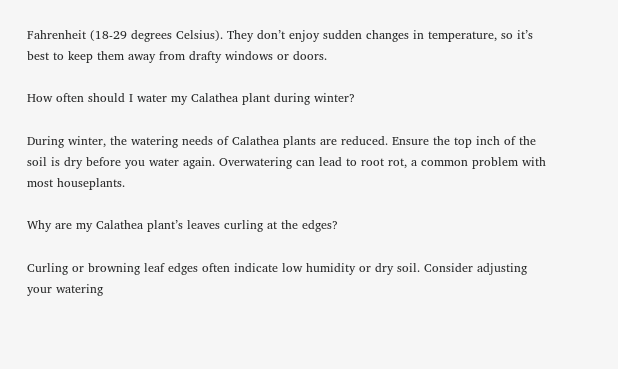Fahrenheit (18-29 degrees Celsius). They don’t enjoy sudden changes in temperature, so it’s best to keep them away from drafty windows or doors.

How often should I water my Calathea plant during winter?

During winter, the watering needs of Calathea plants are reduced. Ensure the top inch of the soil is dry before you water again. Overwatering can lead to root rot, a common problem with most houseplants.

Why are my Calathea plant’s leaves curling at the edges?

Curling or browning leaf edges often indicate low humidity or dry soil. Consider adjusting your watering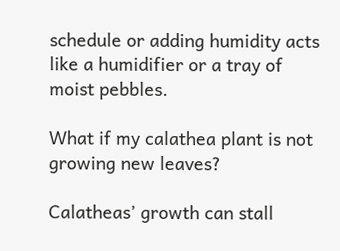schedule or adding humidity acts like a humidifier or a tray of moist pebbles.

What if my calathea plant is not growing new leaves?

Calatheas’ growth can stall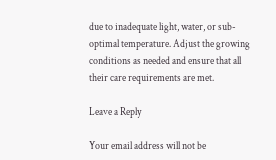due to inadequate light, water, or sub-optimal temperature. Adjust the growing conditions as needed and ensure that all their care requirements are met.

Leave a Reply

Your email address will not be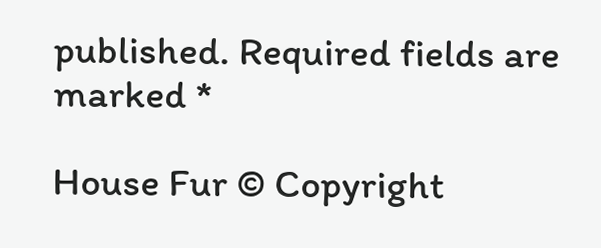published. Required fields are marked *

House Fur © Copyright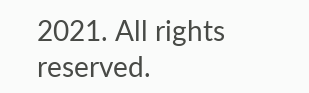2021. All rights reserved.